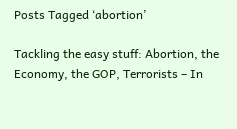Posts Tagged ‘abortion’

Tackling the easy stuff: Abortion, the Economy, the GOP, Terrorists – In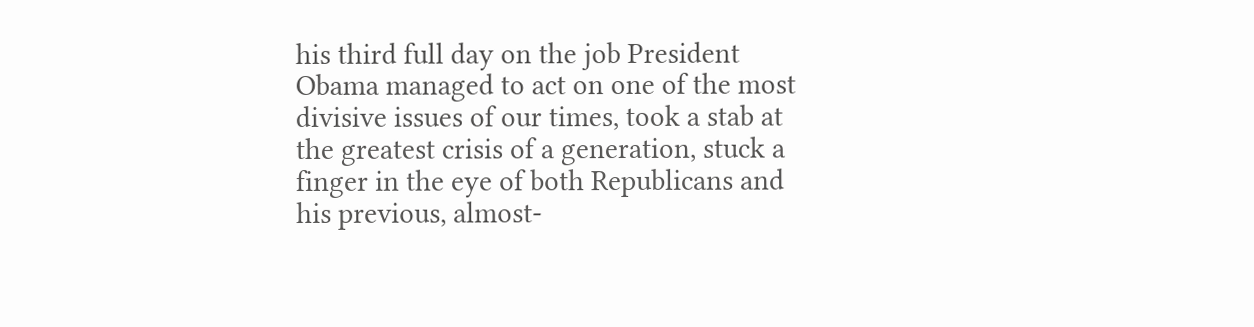his third full day on the job President Obama managed to act on one of the most divisive issues of our times, took a stab at the greatest crisis of a generation, stuck a finger in the eye of both Republicans and his previous, almost-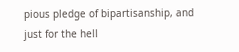pious pledge of bipartisanship, and just for the hell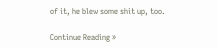of it, he blew some shit up, too.

Continue Reading »